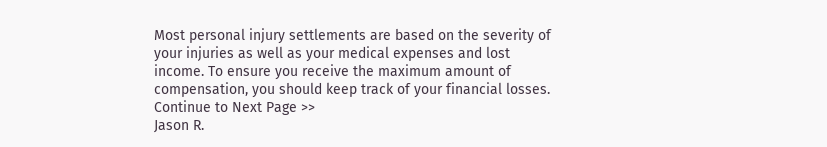Most personal injury settlements are based on the severity of your injuries as well as your medical expenses and lost income. To ensure you receive the maximum amount of compensation, you should keep track of your financial losses.
Continue to Next Page >>
Jason R.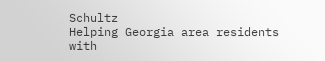Schultz
Helping Georgia area residents with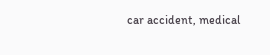car accident, medical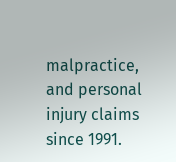malpractice, and personal injury claims since 1991.